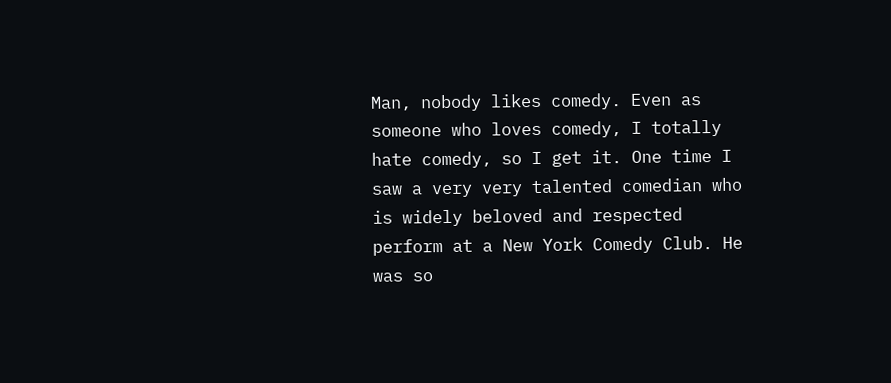Man, nobody likes comedy. Even as someone who loves comedy, I totally hate comedy, so I get it. One time I saw a very very talented comedian who is widely beloved and respected perform at a New York Comedy Club. He was so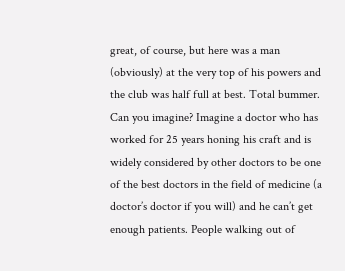great, of course, but here was a man (obviously) at the very top of his powers and the club was half full at best. Total bummer. Can you imagine? Imagine a doctor who has worked for 25 years honing his craft and is widely considered by other doctors to be one of the best doctors in the field of medicine (a doctor’s doctor if you will) and he can’t get enough patients. People walking out of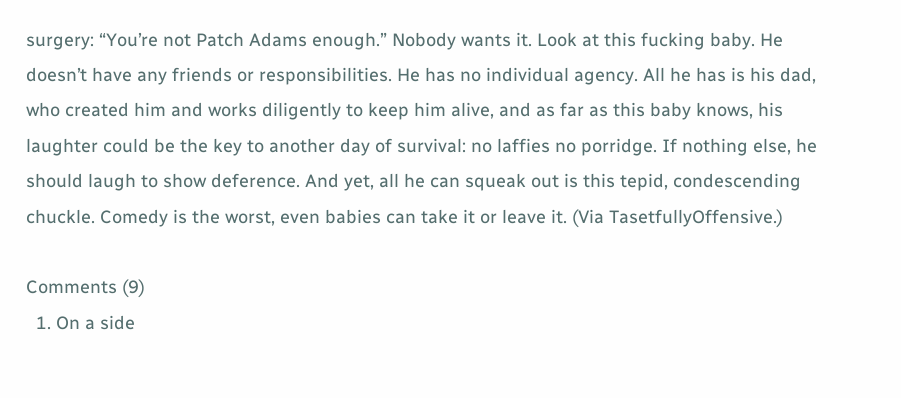surgery: “You’re not Patch Adams enough.” Nobody wants it. Look at this fucking baby. He doesn’t have any friends or responsibilities. He has no individual agency. All he has is his dad, who created him and works diligently to keep him alive, and as far as this baby knows, his laughter could be the key to another day of survival: no laffies no porridge. If nothing else, he should laugh to show deference. And yet, all he can squeak out is this tepid, condescending chuckle. Comedy is the worst, even babies can take it or leave it. (Via TasetfullyOffensive.)

Comments (9)
  1. On a side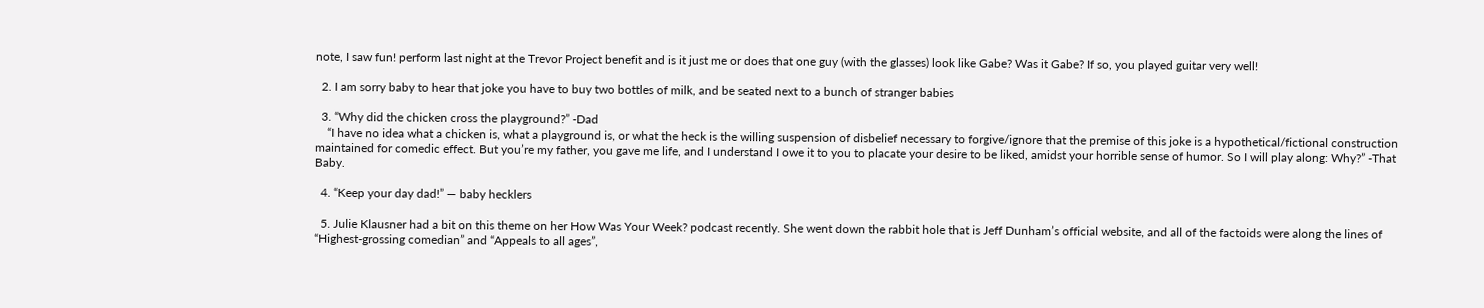note, I saw fun! perform last night at the Trevor Project benefit and is it just me or does that one guy (with the glasses) look like Gabe? Was it Gabe? If so, you played guitar very well!

  2. I am sorry baby to hear that joke you have to buy two bottles of milk, and be seated next to a bunch of stranger babies

  3. “Why did the chicken cross the playground?” -Dad
    “I have no idea what a chicken is, what a playground is, or what the heck is the willing suspension of disbelief necessary to forgive/ignore that the premise of this joke is a hypothetical/fictional construction maintained for comedic effect. But you’re my father, you gave me life, and I understand I owe it to you to placate your desire to be liked, amidst your horrible sense of humor. So I will play along: Why?” -That Baby.

  4. “Keep your day dad!” — baby hecklers

  5. Julie Klausner had a bit on this theme on her How Was Your Week? podcast recently. She went down the rabbit hole that is Jeff Dunham’s official website, and all of the factoids were along the lines of “Highest-grossing comedian” and “Appeals to all ages”,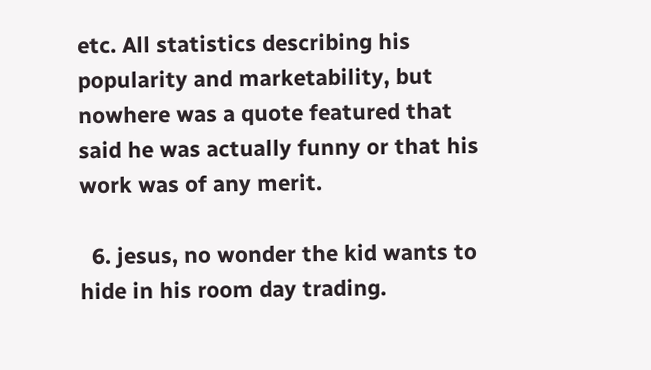etc. All statistics describing his popularity and marketability, but nowhere was a quote featured that said he was actually funny or that his work was of any merit.

  6. jesus, no wonder the kid wants to hide in his room day trading.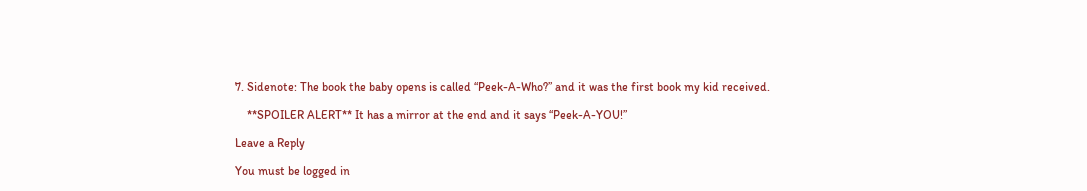7. Sidenote: The book the baby opens is called “Peek-A-Who?” and it was the first book my kid received.

    **SPOILER ALERT** It has a mirror at the end and it says “Peek-A-YOU!”

Leave a Reply

You must be logged in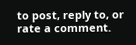to post, reply to, or rate a comment.